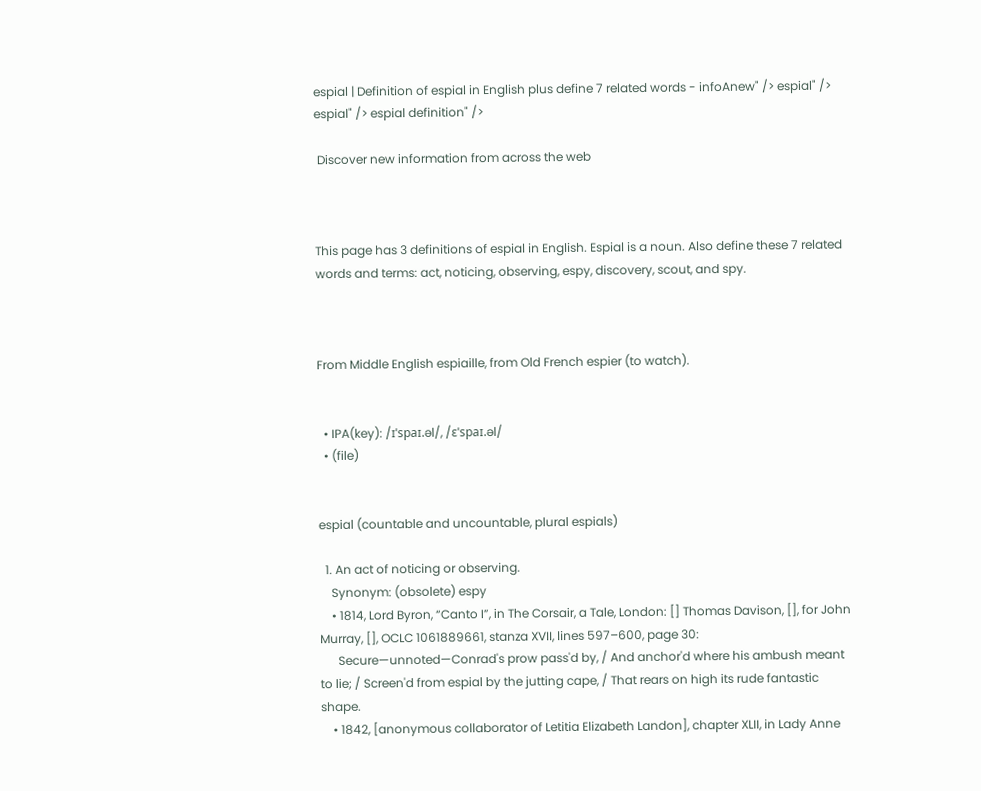espial | Definition of espial in English plus define 7 related words - infoAnew" /> espial" /> espial" /> espial definition" />

 Discover new information from across the web



This page has 3 definitions of espial in English. Espial is a noun. Also define these 7 related words and terms: act, noticing, observing, espy, discovery, scout, and spy.



From Middle English espiaille, from Old French espier (to watch).


  • IPA(key): /ɪˈspaɪ.əl/, /ɛˈspaɪ.əl/
  • (file)


espial (countable and uncountable, plural espials)

  1. An act of noticing or observing.
    Synonym: (obsolete) espy
    • 1814, Lord Byron, “Canto I”, in The Corsair, a Tale, London: [] Thomas Davison, [], for John Murray, [], OCLC 1061889661, stanza XVII, lines 597–600, page 30:
      Secure—unnoted—Conrad's prow pass'd by, / And anchor'd where his ambush meant to lie; / Screen'd from espial by the jutting cape, / That rears on high its rude fantastic shape.
    • 1842, [anonymous collaborator of Letitia Elizabeth Landon], chapter XLII, in Lady Anne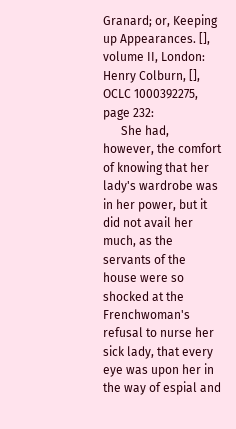Granard; or, Keeping up Appearances. [], volume II, London: Henry Colburn, [], OCLC 1000392275, page 232:
      She had, however, the comfort of knowing that her lady's wardrobe was in her power, but it did not avail her much, as the servants of the house were so shocked at the Frenchwoman's refusal to nurse her sick lady, that every eye was upon her in the way of espial and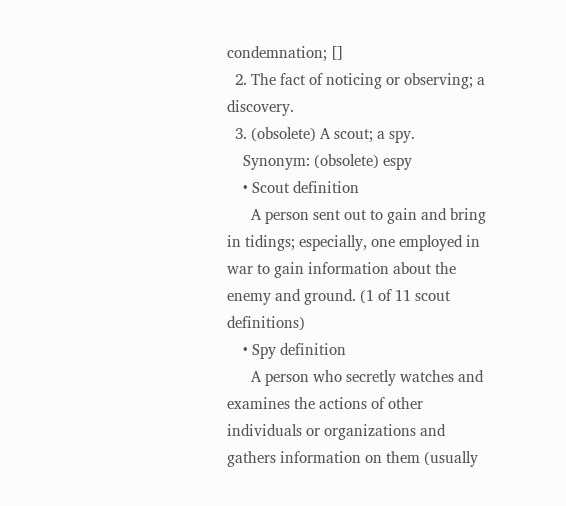condemnation; []
  2. The fact of noticing or observing; a discovery.
  3. (obsolete) A scout; a spy.
    Synonym: (obsolete) espy
    • Scout definition
      A person sent out to gain and bring in tidings; especially, one employed in war to gain information about the enemy and ground. (1 of 11 scout definitions)
    • Spy definition
      A person who secretly watches and examines the actions of other individuals or organizations and gathers information on them (usually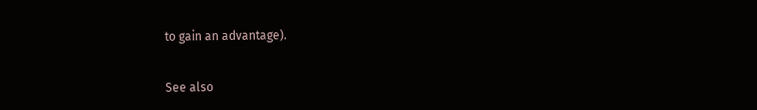to gain an advantage).


See also